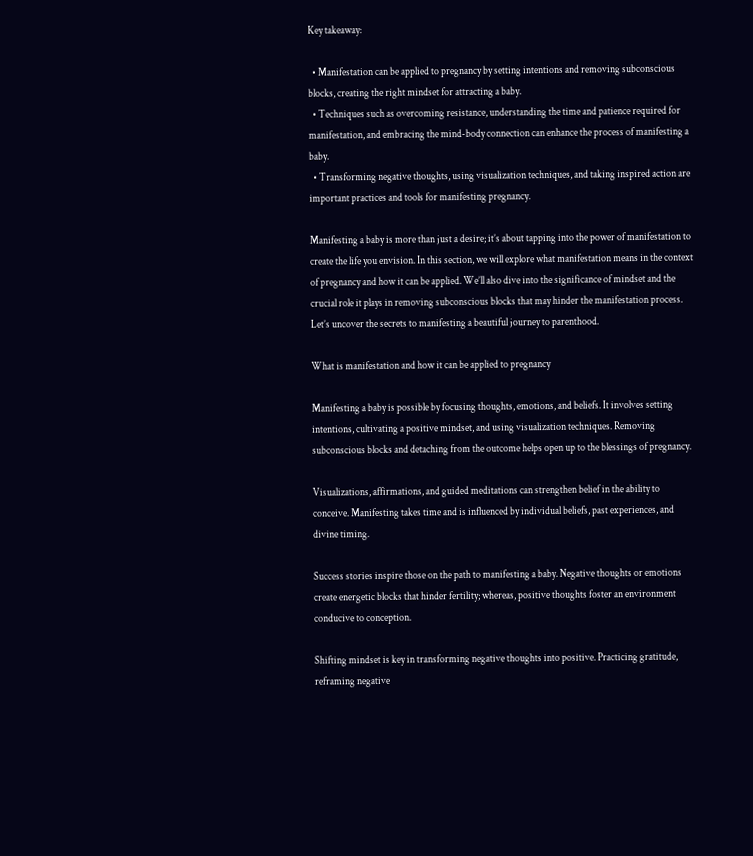Key takeaway:

  • Manifestation can be applied to pregnancy by setting intentions and removing subconscious blocks, creating the right mindset for attracting a baby.
  • Techniques such as overcoming resistance, understanding the time and patience required for manifestation, and embracing the mind-body connection can enhance the process of manifesting a baby.
  • Transforming negative thoughts, using visualization techniques, and taking inspired action are important practices and tools for manifesting pregnancy.

Manifesting a baby is more than just a desire; it’s about tapping into the power of manifestation to create the life you envision. In this section, we will explore what manifestation means in the context of pregnancy and how it can be applied. We’ll also dive into the significance of mindset and the crucial role it plays in removing subconscious blocks that may hinder the manifestation process. Let’s uncover the secrets to manifesting a beautiful journey to parenthood.

What is manifestation and how it can be applied to pregnancy

Manifesting a baby is possible by focusing thoughts, emotions, and beliefs. It involves setting intentions, cultivating a positive mindset, and using visualization techniques. Removing subconscious blocks and detaching from the outcome helps open up to the blessings of pregnancy.

Visualizations, affirmations, and guided meditations can strengthen belief in the ability to conceive. Manifesting takes time and is influenced by individual beliefs, past experiences, and divine timing.

Success stories inspire those on the path to manifesting a baby. Negative thoughts or emotions create energetic blocks that hinder fertility; whereas, positive thoughts foster an environment conducive to conception.

Shifting mindset is key in transforming negative thoughts into positive. Practicing gratitude, reframing negative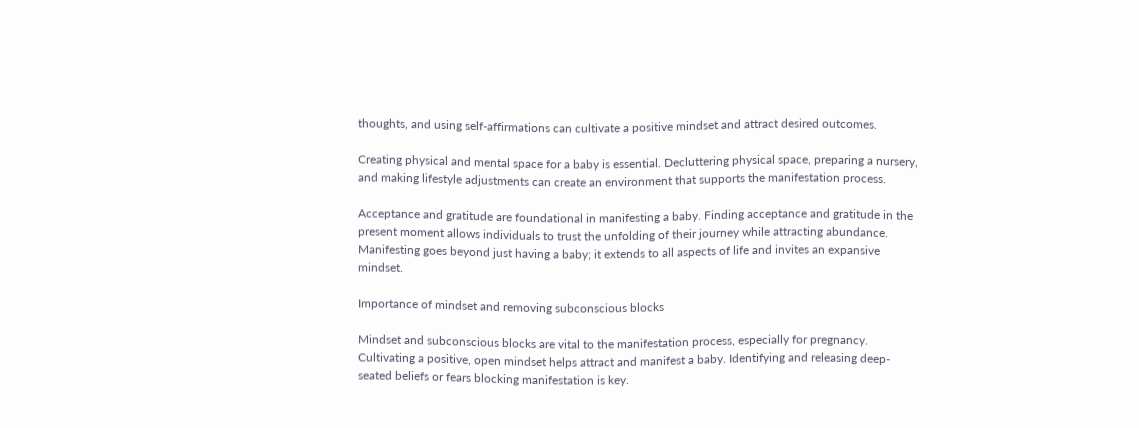thoughts, and using self-affirmations can cultivate a positive mindset and attract desired outcomes.

Creating physical and mental space for a baby is essential. Decluttering physical space, preparing a nursery, and making lifestyle adjustments can create an environment that supports the manifestation process.

Acceptance and gratitude are foundational in manifesting a baby. Finding acceptance and gratitude in the present moment allows individuals to trust the unfolding of their journey while attracting abundance. Manifesting goes beyond just having a baby; it extends to all aspects of life and invites an expansive mindset.

Importance of mindset and removing subconscious blocks

Mindset and subconscious blocks are vital to the manifestation process, especially for pregnancy. Cultivating a positive, open mindset helps attract and manifest a baby. Identifying and releasing deep-seated beliefs or fears blocking manifestation is key.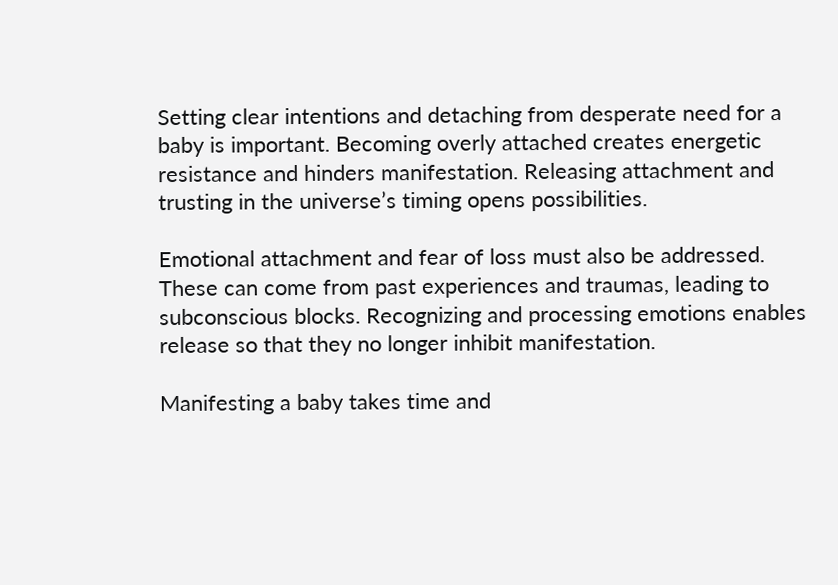Setting clear intentions and detaching from desperate need for a baby is important. Becoming overly attached creates energetic resistance and hinders manifestation. Releasing attachment and trusting in the universe’s timing opens possibilities.

Emotional attachment and fear of loss must also be addressed. These can come from past experiences and traumas, leading to subconscious blocks. Recognizing and processing emotions enables release so that they no longer inhibit manifestation.

Manifesting a baby takes time and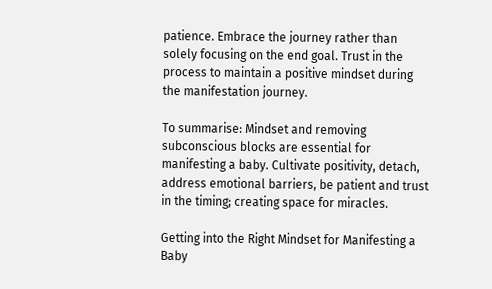patience. Embrace the journey rather than solely focusing on the end goal. Trust in the process to maintain a positive mindset during the manifestation journey.

To summarise: Mindset and removing subconscious blocks are essential for manifesting a baby. Cultivate positivity, detach, address emotional barriers, be patient and trust in the timing; creating space for miracles.

Getting into the Right Mindset for Manifesting a Baby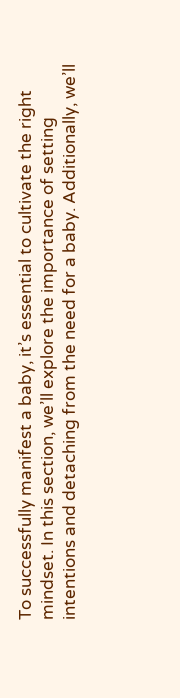To successfully manifest a baby, it’s essential to cultivate the right mindset. In this section, we’ll explore the importance of setting intentions and detaching from the need for a baby. Additionally, we’ll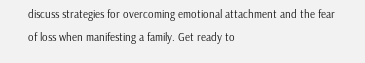discuss strategies for overcoming emotional attachment and the fear of loss when manifesting a family. Get ready to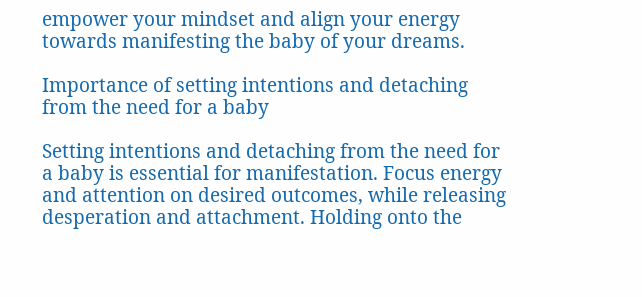empower your mindset and align your energy towards manifesting the baby of your dreams.

Importance of setting intentions and detaching from the need for a baby

Setting intentions and detaching from the need for a baby is essential for manifestation. Focus energy and attention on desired outcomes, while releasing desperation and attachment. Holding onto the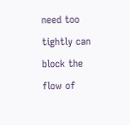need too tightly can block the flow of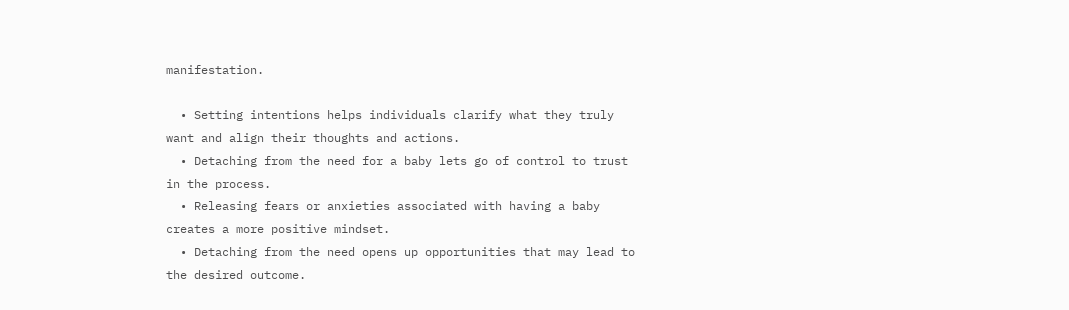manifestation.

  • Setting intentions helps individuals clarify what they truly want and align their thoughts and actions.
  • Detaching from the need for a baby lets go of control to trust in the process.
  • Releasing fears or anxieties associated with having a baby creates a more positive mindset.
  • Detaching from the need opens up opportunities that may lead to the desired outcome.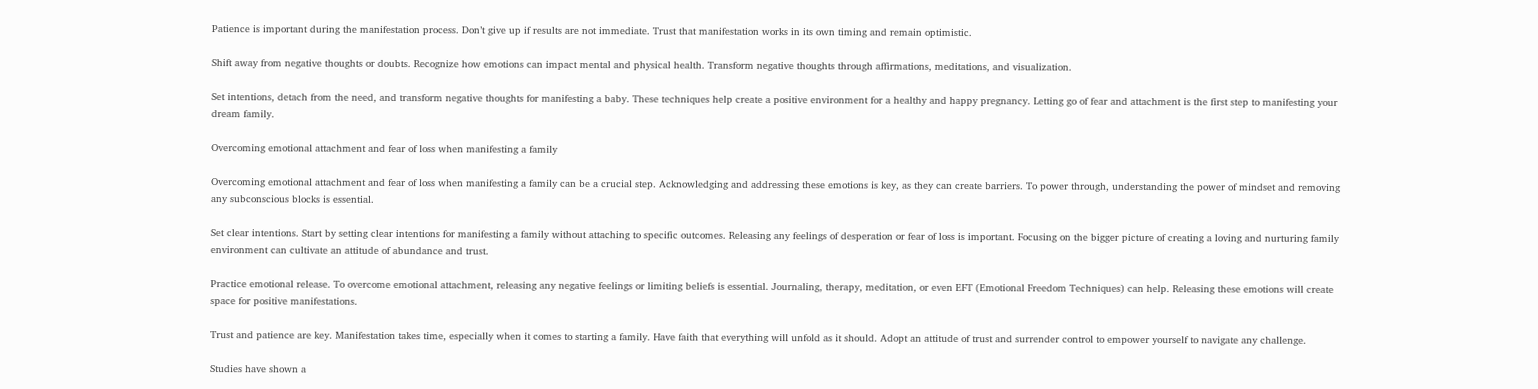Patience is important during the manifestation process. Don’t give up if results are not immediate. Trust that manifestation works in its own timing and remain optimistic.

Shift away from negative thoughts or doubts. Recognize how emotions can impact mental and physical health. Transform negative thoughts through affirmations, meditations, and visualization.

Set intentions, detach from the need, and transform negative thoughts for manifesting a baby. These techniques help create a positive environment for a healthy and happy pregnancy. Letting go of fear and attachment is the first step to manifesting your dream family.

Overcoming emotional attachment and fear of loss when manifesting a family

Overcoming emotional attachment and fear of loss when manifesting a family can be a crucial step. Acknowledging and addressing these emotions is key, as they can create barriers. To power through, understanding the power of mindset and removing any subconscious blocks is essential.

Set clear intentions. Start by setting clear intentions for manifesting a family without attaching to specific outcomes. Releasing any feelings of desperation or fear of loss is important. Focusing on the bigger picture of creating a loving and nurturing family environment can cultivate an attitude of abundance and trust.

Practice emotional release. To overcome emotional attachment, releasing any negative feelings or limiting beliefs is essential. Journaling, therapy, meditation, or even EFT (Emotional Freedom Techniques) can help. Releasing these emotions will create space for positive manifestations.

Trust and patience are key. Manifestation takes time, especially when it comes to starting a family. Have faith that everything will unfold as it should. Adopt an attitude of trust and surrender control to empower yourself to navigate any challenge.

Studies have shown a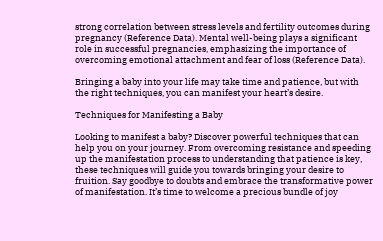strong correlation between stress levels and fertility outcomes during pregnancy (Reference Data). Mental well-being plays a significant role in successful pregnancies, emphasizing the importance of overcoming emotional attachment and fear of loss (Reference Data).

Bringing a baby into your life may take time and patience, but with the right techniques, you can manifest your heart’s desire.

Techniques for Manifesting a Baby

Looking to manifest a baby? Discover powerful techniques that can help you on your journey. From overcoming resistance and speeding up the manifestation process to understanding that patience is key, these techniques will guide you towards bringing your desire to fruition. Say goodbye to doubts and embrace the transformative power of manifestation. It’s time to welcome a precious bundle of joy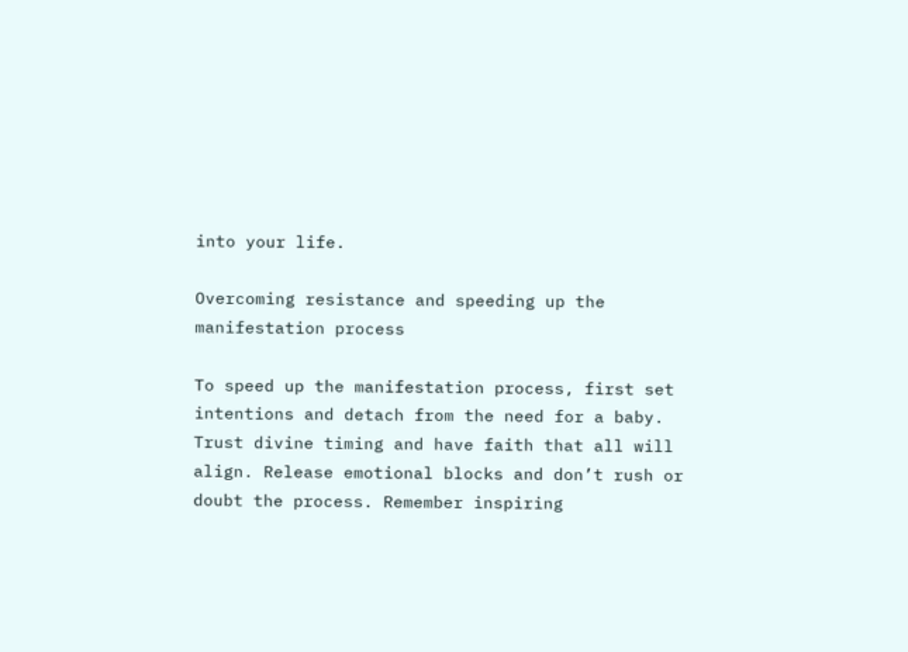into your life.

Overcoming resistance and speeding up the manifestation process

To speed up the manifestation process, first set intentions and detach from the need for a baby. Trust divine timing and have faith that all will align. Release emotional blocks and don’t rush or doubt the process. Remember inspiring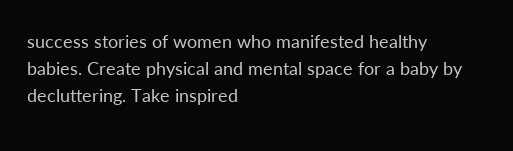success stories of women who manifested healthy babies. Create physical and mental space for a baby by decluttering. Take inspired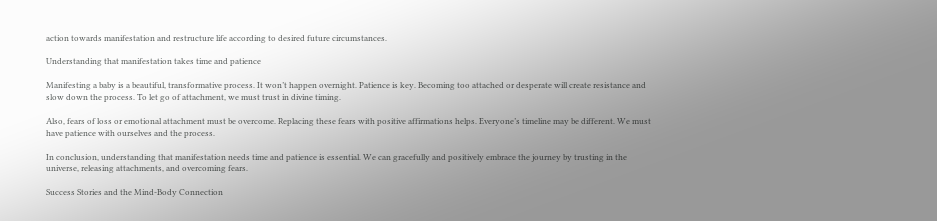action towards manifestation and restructure life according to desired future circumstances.

Understanding that manifestation takes time and patience

Manifesting a baby is a beautiful, transformative process. It won’t happen overnight. Patience is key. Becoming too attached or desperate will create resistance and slow down the process. To let go of attachment, we must trust in divine timing.

Also, fears of loss or emotional attachment must be overcome. Replacing these fears with positive affirmations helps. Everyone’s timeline may be different. We must have patience with ourselves and the process.

In conclusion, understanding that manifestation needs time and patience is essential. We can gracefully and positively embrace the journey by trusting in the universe, releasing attachments, and overcoming fears.

Success Stories and the Mind-Body Connection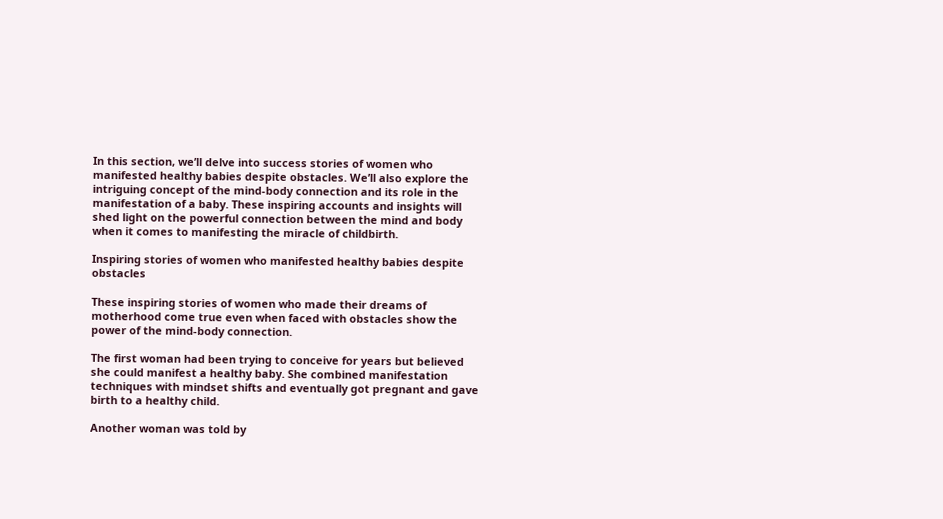In this section, we’ll delve into success stories of women who manifested healthy babies despite obstacles. We’ll also explore the intriguing concept of the mind-body connection and its role in the manifestation of a baby. These inspiring accounts and insights will shed light on the powerful connection between the mind and body when it comes to manifesting the miracle of childbirth.

Inspiring stories of women who manifested healthy babies despite obstacles

These inspiring stories of women who made their dreams of motherhood come true even when faced with obstacles show the power of the mind-body connection.

The first woman had been trying to conceive for years but believed she could manifest a healthy baby. She combined manifestation techniques with mindset shifts and eventually got pregnant and gave birth to a healthy child.

Another woman was told by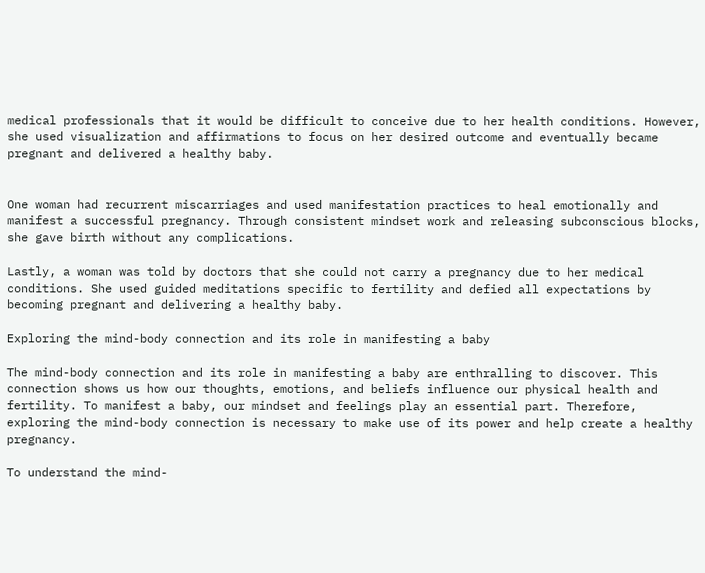medical professionals that it would be difficult to conceive due to her health conditions. However, she used visualization and affirmations to focus on her desired outcome and eventually became pregnant and delivered a healthy baby.


One woman had recurrent miscarriages and used manifestation practices to heal emotionally and manifest a successful pregnancy. Through consistent mindset work and releasing subconscious blocks, she gave birth without any complications.

Lastly, a woman was told by doctors that she could not carry a pregnancy due to her medical conditions. She used guided meditations specific to fertility and defied all expectations by becoming pregnant and delivering a healthy baby.

Exploring the mind-body connection and its role in manifesting a baby

The mind-body connection and its role in manifesting a baby are enthralling to discover. This connection shows us how our thoughts, emotions, and beliefs influence our physical health and fertility. To manifest a baby, our mindset and feelings play an essential part. Therefore, exploring the mind-body connection is necessary to make use of its power and help create a healthy pregnancy.

To understand the mind-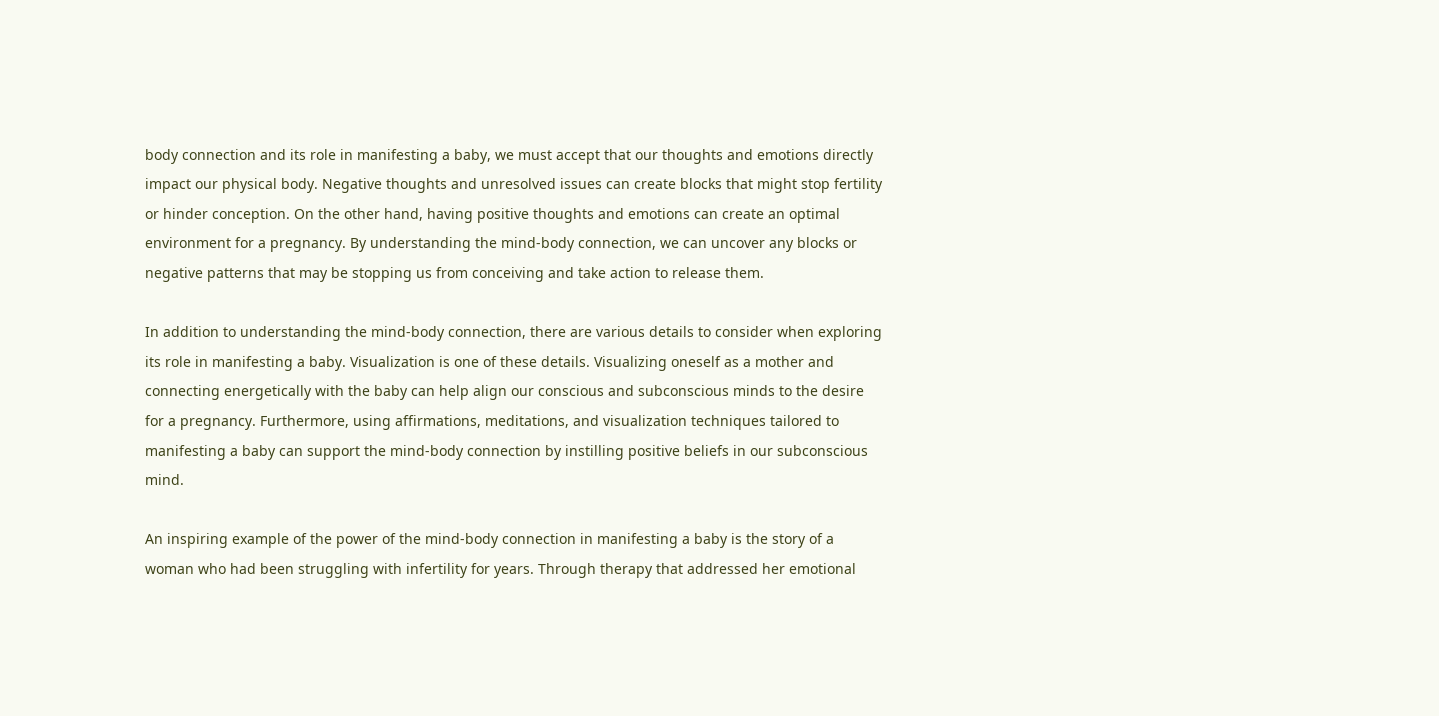body connection and its role in manifesting a baby, we must accept that our thoughts and emotions directly impact our physical body. Negative thoughts and unresolved issues can create blocks that might stop fertility or hinder conception. On the other hand, having positive thoughts and emotions can create an optimal environment for a pregnancy. By understanding the mind-body connection, we can uncover any blocks or negative patterns that may be stopping us from conceiving and take action to release them.

In addition to understanding the mind-body connection, there are various details to consider when exploring its role in manifesting a baby. Visualization is one of these details. Visualizing oneself as a mother and connecting energetically with the baby can help align our conscious and subconscious minds to the desire for a pregnancy. Furthermore, using affirmations, meditations, and visualization techniques tailored to manifesting a baby can support the mind-body connection by instilling positive beliefs in our subconscious mind.

An inspiring example of the power of the mind-body connection in manifesting a baby is the story of a woman who had been struggling with infertility for years. Through therapy that addressed her emotional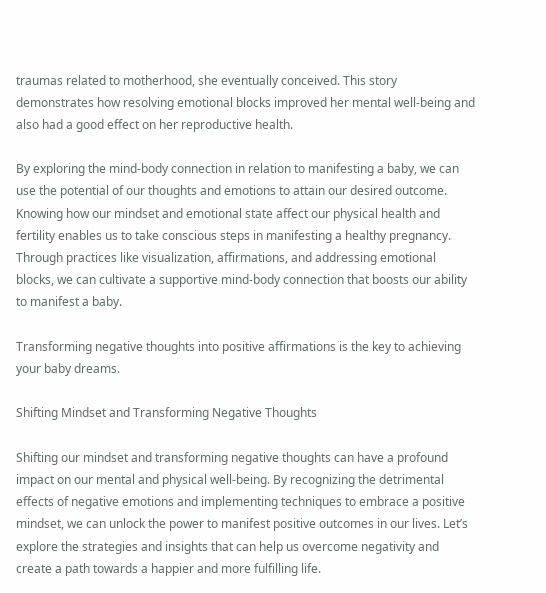traumas related to motherhood, she eventually conceived. This story demonstrates how resolving emotional blocks improved her mental well-being and also had a good effect on her reproductive health.

By exploring the mind-body connection in relation to manifesting a baby, we can use the potential of our thoughts and emotions to attain our desired outcome. Knowing how our mindset and emotional state affect our physical health and fertility enables us to take conscious steps in manifesting a healthy pregnancy. Through practices like visualization, affirmations, and addressing emotional blocks, we can cultivate a supportive mind-body connection that boosts our ability to manifest a baby.

Transforming negative thoughts into positive affirmations is the key to achieving your baby dreams.

Shifting Mindset and Transforming Negative Thoughts

Shifting our mindset and transforming negative thoughts can have a profound impact on our mental and physical well-being. By recognizing the detrimental effects of negative emotions and implementing techniques to embrace a positive mindset, we can unlock the power to manifest positive outcomes in our lives. Let’s explore the strategies and insights that can help us overcome negativity and create a path towards a happier and more fulfilling life.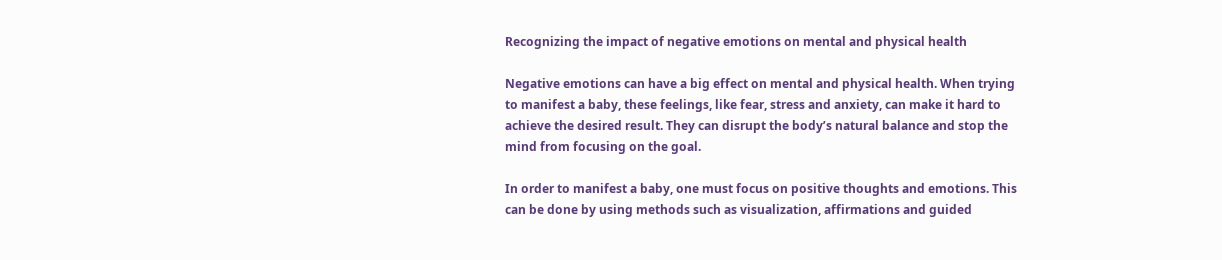Recognizing the impact of negative emotions on mental and physical health

Negative emotions can have a big effect on mental and physical health. When trying to manifest a baby, these feelings, like fear, stress and anxiety, can make it hard to achieve the desired result. They can disrupt the body’s natural balance and stop the mind from focusing on the goal.

In order to manifest a baby, one must focus on positive thoughts and emotions. This can be done by using methods such as visualization, affirmations and guided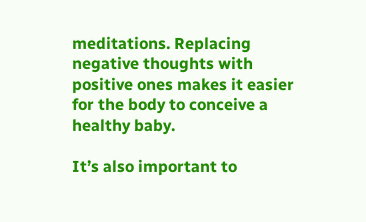meditations. Replacing negative thoughts with positive ones makes it easier for the body to conceive a healthy baby.

It’s also important to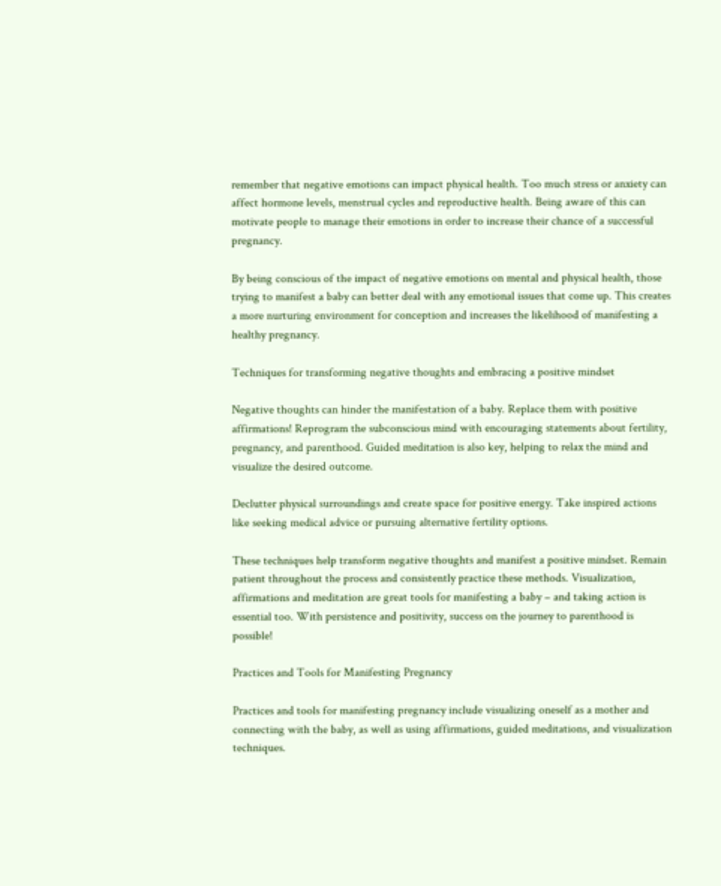remember that negative emotions can impact physical health. Too much stress or anxiety can affect hormone levels, menstrual cycles and reproductive health. Being aware of this can motivate people to manage their emotions in order to increase their chance of a successful pregnancy.

By being conscious of the impact of negative emotions on mental and physical health, those trying to manifest a baby can better deal with any emotional issues that come up. This creates a more nurturing environment for conception and increases the likelihood of manifesting a healthy pregnancy.

Techniques for transforming negative thoughts and embracing a positive mindset

Negative thoughts can hinder the manifestation of a baby. Replace them with positive affirmations! Reprogram the subconscious mind with encouraging statements about fertility, pregnancy, and parenthood. Guided meditation is also key, helping to relax the mind and visualize the desired outcome.

Declutter physical surroundings and create space for positive energy. Take inspired actions like seeking medical advice or pursuing alternative fertility options.

These techniques help transform negative thoughts and manifest a positive mindset. Remain patient throughout the process and consistently practice these methods. Visualization, affirmations and meditation are great tools for manifesting a baby – and taking action is essential too. With persistence and positivity, success on the journey to parenthood is possible!

Practices and Tools for Manifesting Pregnancy

Practices and tools for manifesting pregnancy include visualizing oneself as a mother and connecting with the baby, as well as using affirmations, guided meditations, and visualization techniques.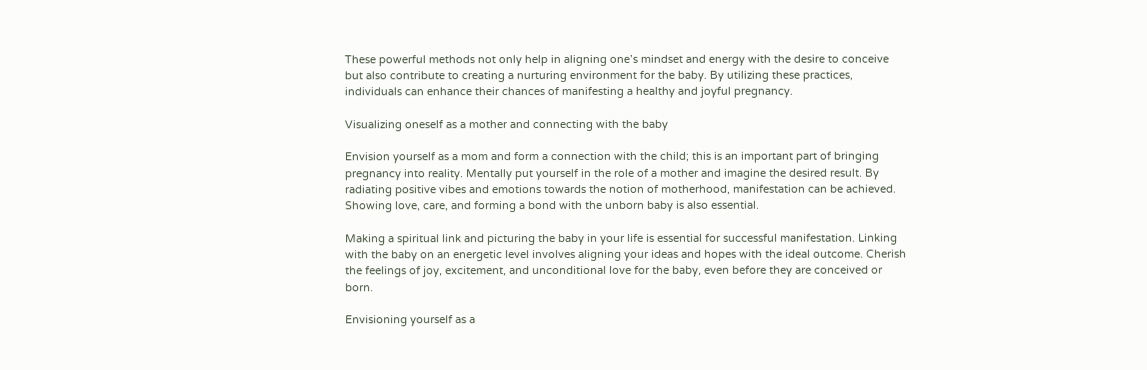These powerful methods not only help in aligning one’s mindset and energy with the desire to conceive but also contribute to creating a nurturing environment for the baby. By utilizing these practices, individuals can enhance their chances of manifesting a healthy and joyful pregnancy.

Visualizing oneself as a mother and connecting with the baby

Envision yourself as a mom and form a connection with the child; this is an important part of bringing pregnancy into reality. Mentally put yourself in the role of a mother and imagine the desired result. By radiating positive vibes and emotions towards the notion of motherhood, manifestation can be achieved. Showing love, care, and forming a bond with the unborn baby is also essential.

Making a spiritual link and picturing the baby in your life is essential for successful manifestation. Linking with the baby on an energetic level involves aligning your ideas and hopes with the ideal outcome. Cherish the feelings of joy, excitement, and unconditional love for the baby, even before they are conceived or born.

Envisioning yourself as a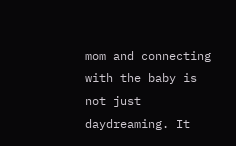mom and connecting with the baby is not just daydreaming. It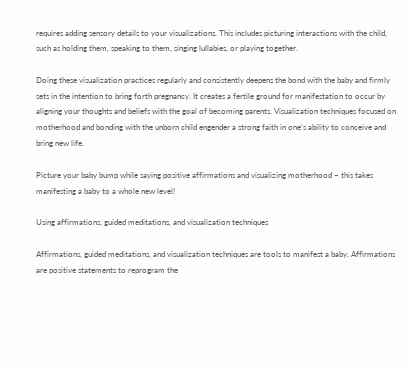requires adding sensory details to your visualizations. This includes picturing interactions with the child, such as holding them, speaking to them, singing lullabies, or playing together.

Doing these visualization practices regularly and consistently deepens the bond with the baby and firmly sets in the intention to bring forth pregnancy. It creates a fertile ground for manifestation to occur by aligning your thoughts and beliefs with the goal of becoming parents. Visualization techniques focused on motherhood and bonding with the unborn child engender a strong faith in one’s ability to conceive and bring new life.

Picture your baby bump while saying positive affirmations and visualizing motherhood – this takes manifesting a baby to a whole new level!

Using affirmations, guided meditations, and visualization techniques

Affirmations, guided meditations, and visualization techniques are tools to manifest a baby. Affirmations are positive statements to reprogram the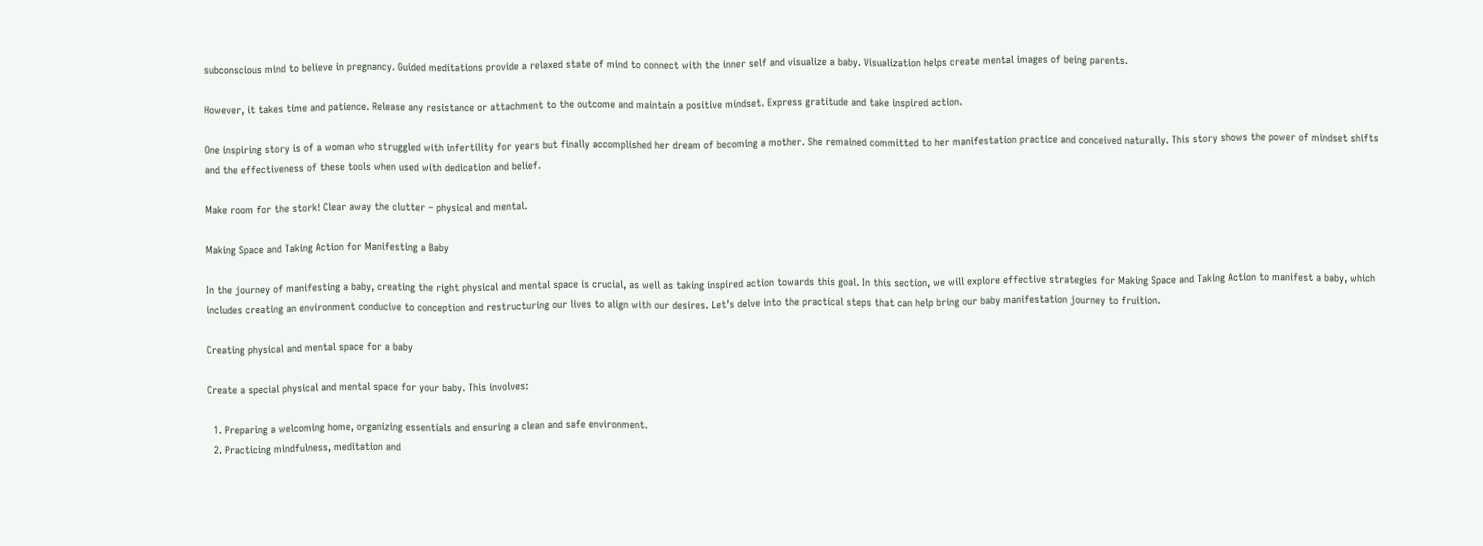subconscious mind to believe in pregnancy. Guided meditations provide a relaxed state of mind to connect with the inner self and visualize a baby. Visualization helps create mental images of being parents.

However, it takes time and patience. Release any resistance or attachment to the outcome and maintain a positive mindset. Express gratitude and take inspired action.

One inspiring story is of a woman who struggled with infertility for years but finally accomplished her dream of becoming a mother. She remained committed to her manifestation practice and conceived naturally. This story shows the power of mindset shifts and the effectiveness of these tools when used with dedication and belief.

Make room for the stork! Clear away the clutter – physical and mental.

Making Space and Taking Action for Manifesting a Baby

In the journey of manifesting a baby, creating the right physical and mental space is crucial, as well as taking inspired action towards this goal. In this section, we will explore effective strategies for Making Space and Taking Action to manifest a baby, which includes creating an environment conducive to conception and restructuring our lives to align with our desires. Let’s delve into the practical steps that can help bring our baby manifestation journey to fruition.

Creating physical and mental space for a baby

Create a special physical and mental space for your baby. This involves:

  1. Preparing a welcoming home, organizing essentials and ensuring a clean and safe environment.
  2. Practicing mindfulness, meditation and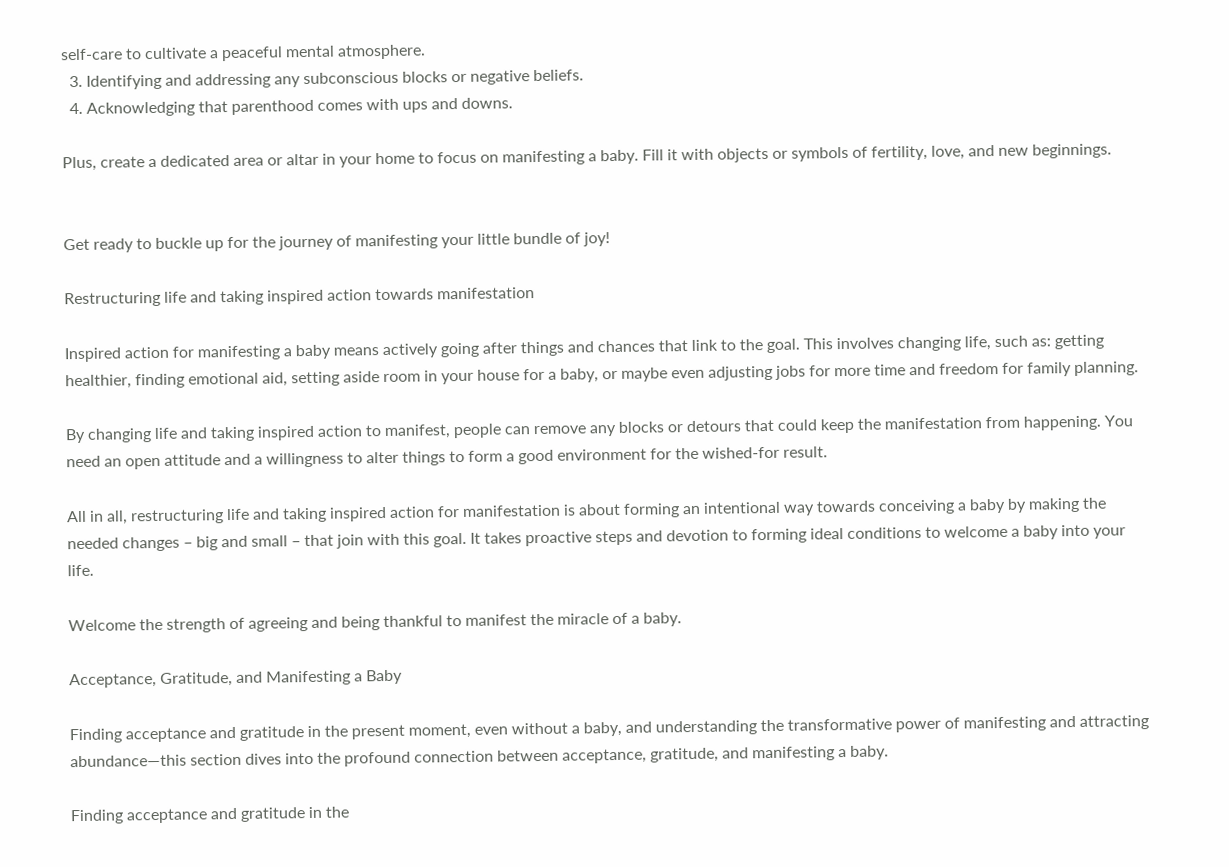self-care to cultivate a peaceful mental atmosphere.
  3. Identifying and addressing any subconscious blocks or negative beliefs.
  4. Acknowledging that parenthood comes with ups and downs.

Plus, create a dedicated area or altar in your home to focus on manifesting a baby. Fill it with objects or symbols of fertility, love, and new beginnings.


Get ready to buckle up for the journey of manifesting your little bundle of joy!

Restructuring life and taking inspired action towards manifestation

Inspired action for manifesting a baby means actively going after things and chances that link to the goal. This involves changing life, such as: getting healthier, finding emotional aid, setting aside room in your house for a baby, or maybe even adjusting jobs for more time and freedom for family planning.

By changing life and taking inspired action to manifest, people can remove any blocks or detours that could keep the manifestation from happening. You need an open attitude and a willingness to alter things to form a good environment for the wished-for result.

All in all, restructuring life and taking inspired action for manifestation is about forming an intentional way towards conceiving a baby by making the needed changes – big and small – that join with this goal. It takes proactive steps and devotion to forming ideal conditions to welcome a baby into your life.

Welcome the strength of agreeing and being thankful to manifest the miracle of a baby.

Acceptance, Gratitude, and Manifesting a Baby

Finding acceptance and gratitude in the present moment, even without a baby, and understanding the transformative power of manifesting and attracting abundance—this section dives into the profound connection between acceptance, gratitude, and manifesting a baby.

Finding acceptance and gratitude in the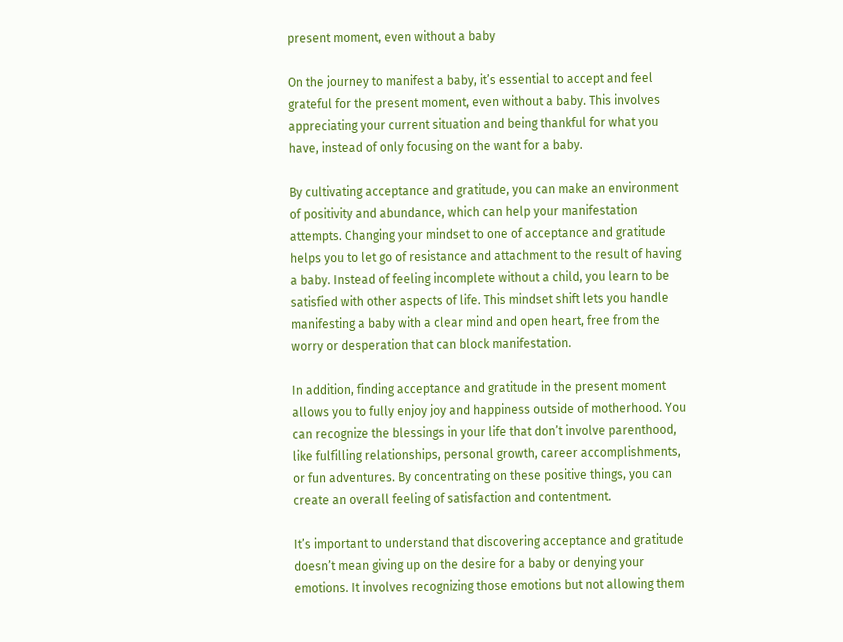present moment, even without a baby

On the journey to manifest a baby, it’s essential to accept and feel grateful for the present moment, even without a baby. This involves appreciating your current situation and being thankful for what you have, instead of only focusing on the want for a baby.

By cultivating acceptance and gratitude, you can make an environment of positivity and abundance, which can help your manifestation attempts. Changing your mindset to one of acceptance and gratitude helps you to let go of resistance and attachment to the result of having a baby. Instead of feeling incomplete without a child, you learn to be satisfied with other aspects of life. This mindset shift lets you handle manifesting a baby with a clear mind and open heart, free from the worry or desperation that can block manifestation.

In addition, finding acceptance and gratitude in the present moment allows you to fully enjoy joy and happiness outside of motherhood. You can recognize the blessings in your life that don’t involve parenthood, like fulfilling relationships, personal growth, career accomplishments, or fun adventures. By concentrating on these positive things, you can create an overall feeling of satisfaction and contentment.

It’s important to understand that discovering acceptance and gratitude doesn’t mean giving up on the desire for a baby or denying your emotions. It involves recognizing those emotions but not allowing them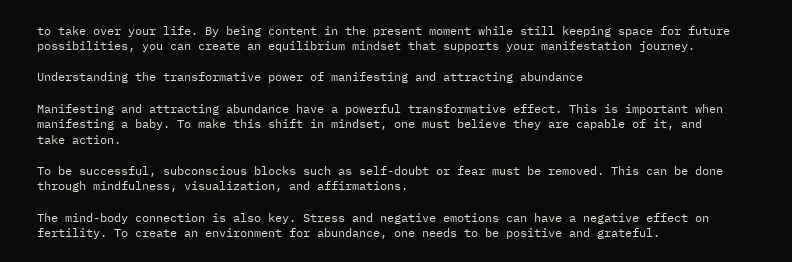to take over your life. By being content in the present moment while still keeping space for future possibilities, you can create an equilibrium mindset that supports your manifestation journey.

Understanding the transformative power of manifesting and attracting abundance

Manifesting and attracting abundance have a powerful transformative effect. This is important when manifesting a baby. To make this shift in mindset, one must believe they are capable of it, and take action.

To be successful, subconscious blocks such as self-doubt or fear must be removed. This can be done through mindfulness, visualization, and affirmations.

The mind-body connection is also key. Stress and negative emotions can have a negative effect on fertility. To create an environment for abundance, one needs to be positive and grateful.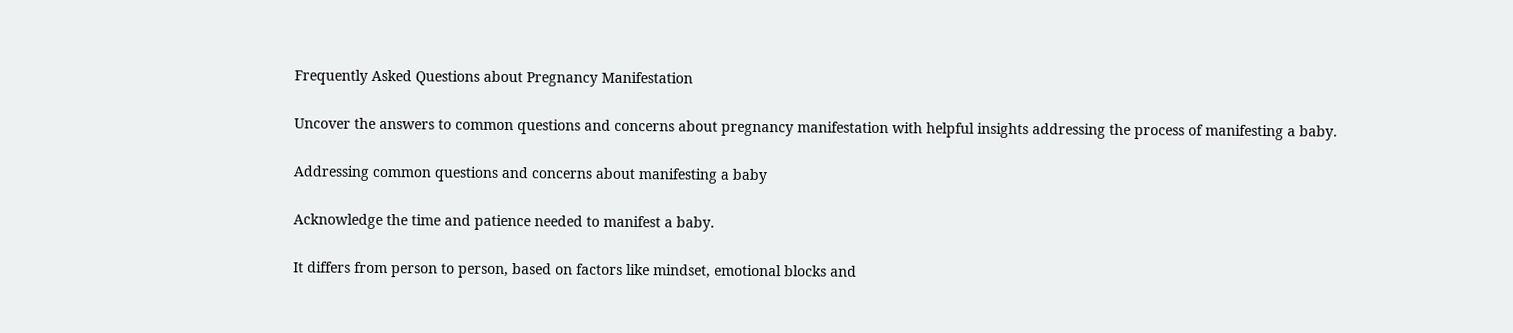Frequently Asked Questions about Pregnancy Manifestation

Uncover the answers to common questions and concerns about pregnancy manifestation with helpful insights addressing the process of manifesting a baby.

Addressing common questions and concerns about manifesting a baby

Acknowledge the time and patience needed to manifest a baby.

It differs from person to person, based on factors like mindset, emotional blocks and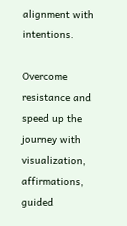alignment with intentions.

Overcome resistance and speed up the journey with visualization, affirmations, guided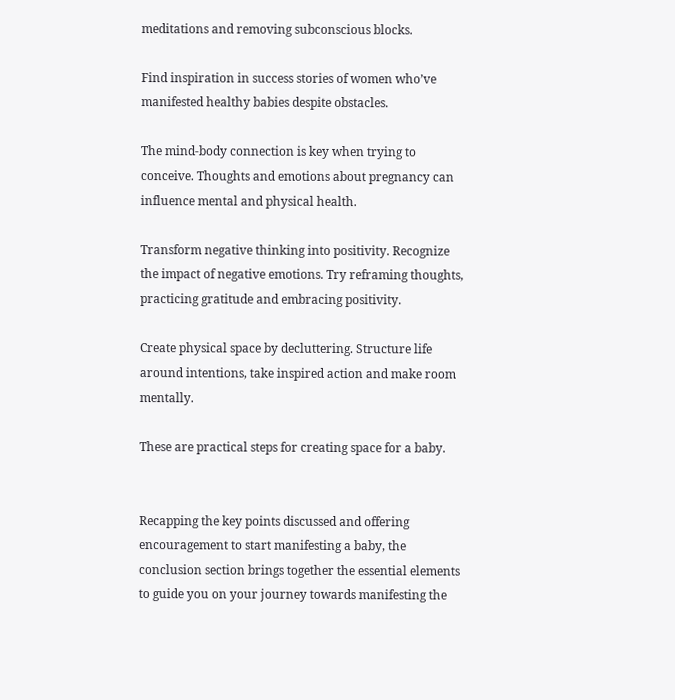meditations and removing subconscious blocks.

Find inspiration in success stories of women who’ve manifested healthy babies despite obstacles.

The mind-body connection is key when trying to conceive. Thoughts and emotions about pregnancy can influence mental and physical health.

Transform negative thinking into positivity. Recognize the impact of negative emotions. Try reframing thoughts, practicing gratitude and embracing positivity.

Create physical space by decluttering. Structure life around intentions, take inspired action and make room mentally.

These are practical steps for creating space for a baby.


Recapping the key points discussed and offering encouragement to start manifesting a baby, the conclusion section brings together the essential elements to guide you on your journey towards manifesting the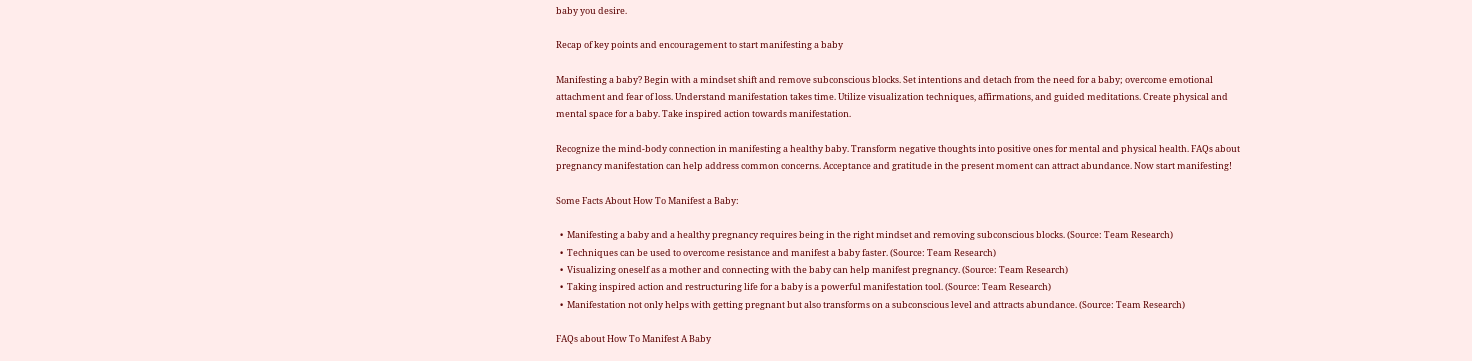baby you desire.

Recap of key points and encouragement to start manifesting a baby

Manifesting a baby? Begin with a mindset shift and remove subconscious blocks. Set intentions and detach from the need for a baby; overcome emotional attachment and fear of loss. Understand manifestation takes time. Utilize visualization techniques, affirmations, and guided meditations. Create physical and mental space for a baby. Take inspired action towards manifestation.

Recognize the mind-body connection in manifesting a healthy baby. Transform negative thoughts into positive ones for mental and physical health. FAQs about pregnancy manifestation can help address common concerns. Acceptance and gratitude in the present moment can attract abundance. Now start manifesting!

Some Facts About How To Manifest a Baby:

  •  Manifesting a baby and a healthy pregnancy requires being in the right mindset and removing subconscious blocks. (Source: Team Research)
  •  Techniques can be used to overcome resistance and manifest a baby faster. (Source: Team Research)
  •  Visualizing oneself as a mother and connecting with the baby can help manifest pregnancy. (Source: Team Research)
  •  Taking inspired action and restructuring life for a baby is a powerful manifestation tool. (Source: Team Research)
  •  Manifestation not only helps with getting pregnant but also transforms on a subconscious level and attracts abundance. (Source: Team Research)

FAQs about How To Manifest A Baby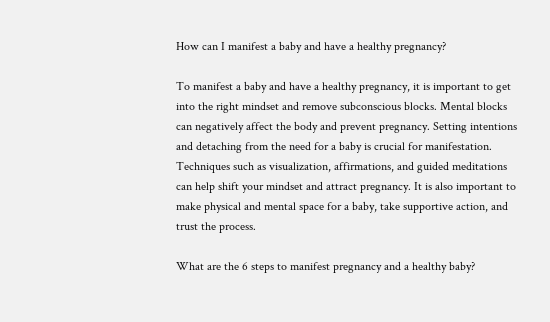How can I manifest a baby and have a healthy pregnancy?

To manifest a baby and have a healthy pregnancy, it is important to get into the right mindset and remove subconscious blocks. Mental blocks can negatively affect the body and prevent pregnancy. Setting intentions and detaching from the need for a baby is crucial for manifestation. Techniques such as visualization, affirmations, and guided meditations can help shift your mindset and attract pregnancy. It is also important to make physical and mental space for a baby, take supportive action, and trust the process.

What are the 6 steps to manifest pregnancy and a healthy baby?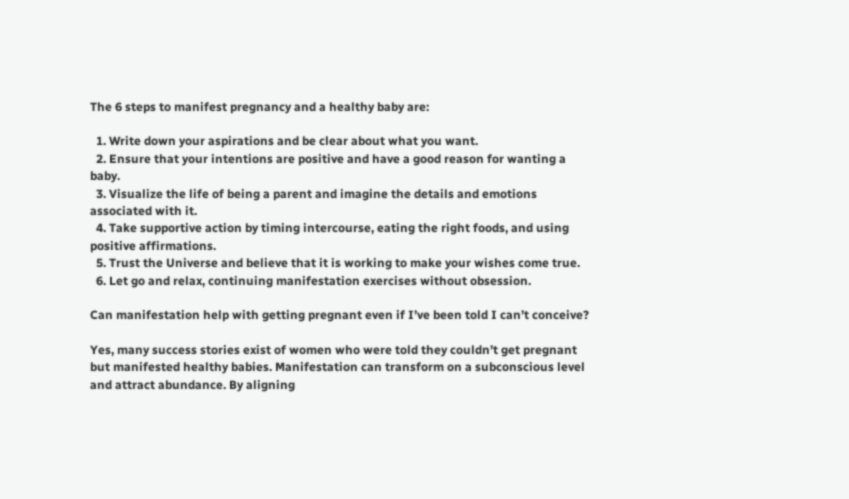The 6 steps to manifest pregnancy and a healthy baby are:

  1. Write down your aspirations and be clear about what you want.
  2. Ensure that your intentions are positive and have a good reason for wanting a baby.
  3. Visualize the life of being a parent and imagine the details and emotions associated with it.
  4. Take supportive action by timing intercourse, eating the right foods, and using positive affirmations.
  5. Trust the Universe and believe that it is working to make your wishes come true.
  6. Let go and relax, continuing manifestation exercises without obsession.

Can manifestation help with getting pregnant even if I’ve been told I can’t conceive?

Yes, many success stories exist of women who were told they couldn’t get pregnant but manifested healthy babies. Manifestation can transform on a subconscious level and attract abundance. By aligning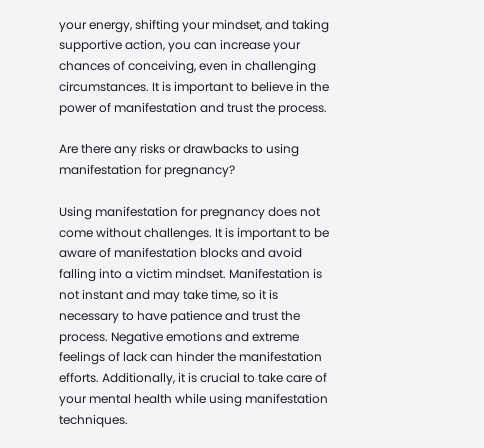your energy, shifting your mindset, and taking supportive action, you can increase your chances of conceiving, even in challenging circumstances. It is important to believe in the power of manifestation and trust the process.

Are there any risks or drawbacks to using manifestation for pregnancy?

Using manifestation for pregnancy does not come without challenges. It is important to be aware of manifestation blocks and avoid falling into a victim mindset. Manifestation is not instant and may take time, so it is necessary to have patience and trust the process. Negative emotions and extreme feelings of lack can hinder the manifestation efforts. Additionally, it is crucial to take care of your mental health while using manifestation techniques.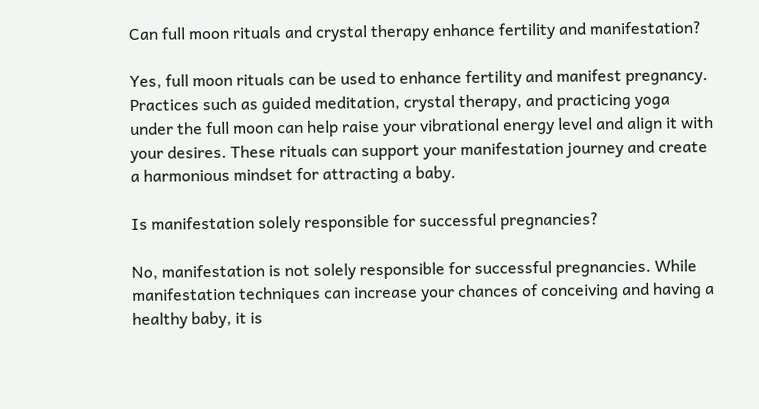Can full moon rituals and crystal therapy enhance fertility and manifestation?

Yes, full moon rituals can be used to enhance fertility and manifest pregnancy. Practices such as guided meditation, crystal therapy, and practicing yoga under the full moon can help raise your vibrational energy level and align it with your desires. These rituals can support your manifestation journey and create a harmonious mindset for attracting a baby.

Is manifestation solely responsible for successful pregnancies?

No, manifestation is not solely responsible for successful pregnancies. While manifestation techniques can increase your chances of conceiving and having a healthy baby, it is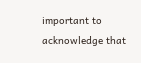important to acknowledge that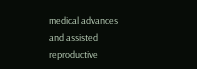medical advances and assisted reproductive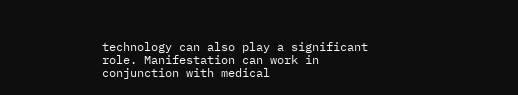technology can also play a significant role. Manifestation can work in conjunction with medical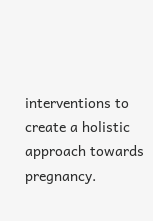interventions to create a holistic approach towards pregnancy.